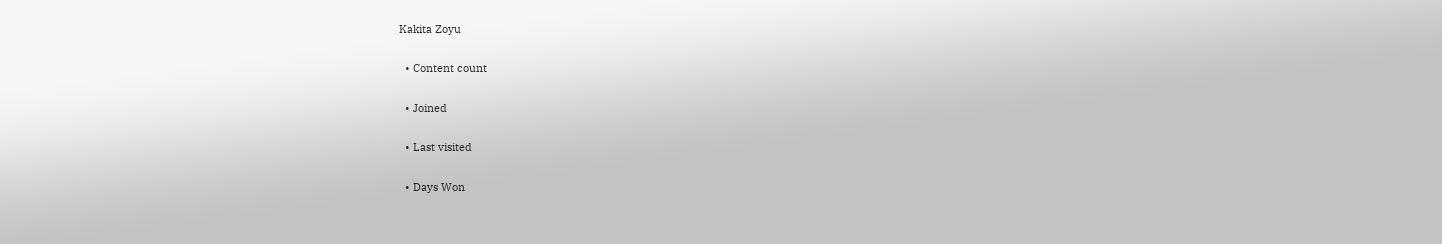Kakita Zoyu

  • Content count

  • Joined

  • Last visited

  • Days Won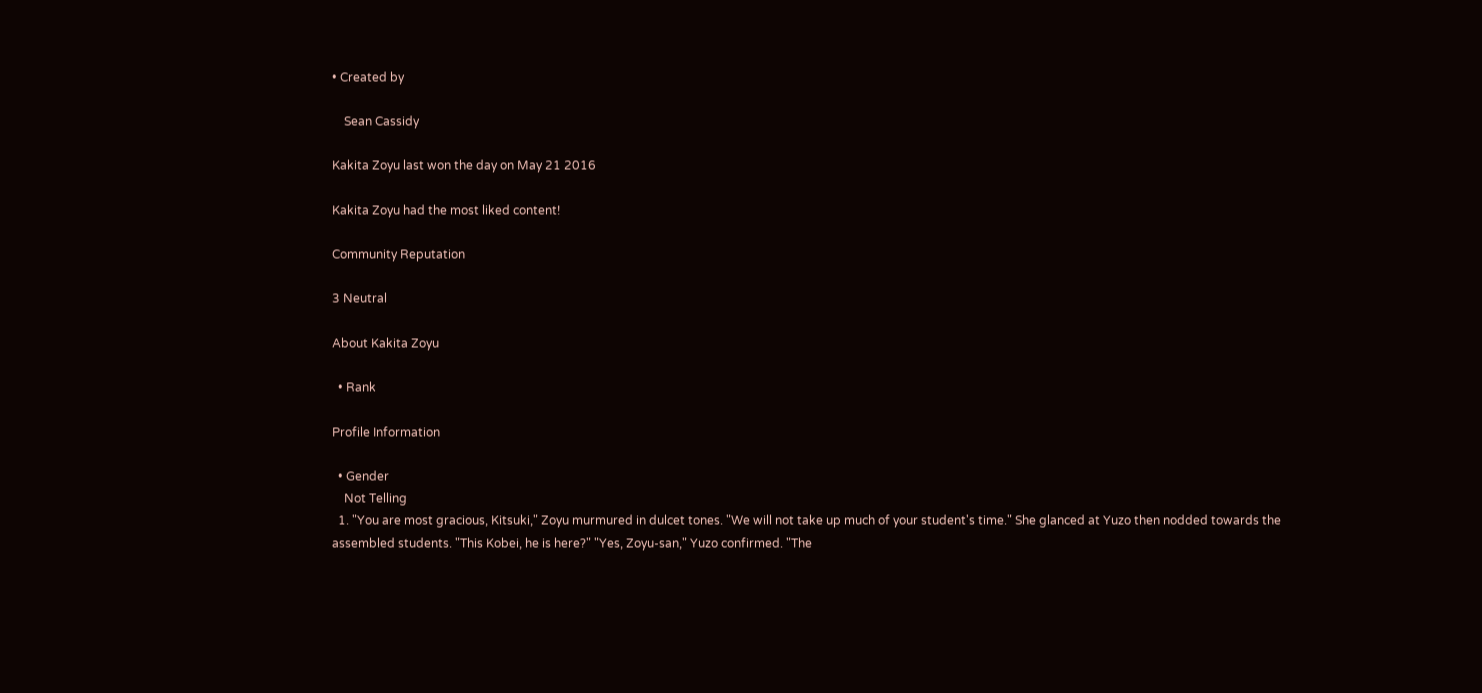• Created by

    Sean Cassidy

Kakita Zoyu last won the day on May 21 2016

Kakita Zoyu had the most liked content!

Community Reputation

3 Neutral

About Kakita Zoyu

  • Rank

Profile Information

  • Gender
    Not Telling
  1. "You are most gracious, Kitsuki," Zoyu murmured in dulcet tones. "We will not take up much of your student's time." She glanced at Yuzo then nodded towards the assembled students. "This Kobei, he is here?" "Yes, Zoyu-san," Yuzo confirmed. "The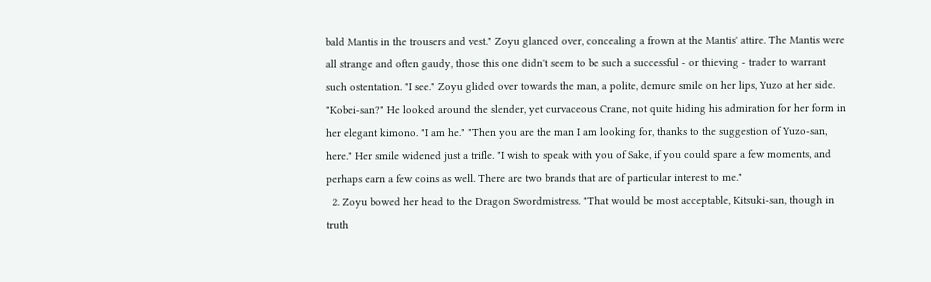bald Mantis in the trousers and vest." Zoyu glanced over, concealing a frown at the Mantis' attire. The Mantis were all strange and often gaudy, those this one didn't seem to be such a successful - or thieving - trader to warrant such ostentation. "I see." Zoyu glided over towards the man, a polite, demure smile on her lips, Yuzo at her side. "Kobei-san?" He looked around the slender, yet curvaceous Crane, not quite hiding his admiration for her form in her elegant kimono. "I am he." "Then you are the man I am looking for, thanks to the suggestion of Yuzo-san, here." Her smile widened just a trifle. "I wish to speak with you of Sake, if you could spare a few moments, and perhaps earn a few coins as well. There are two brands that are of particular interest to me."
  2. Zoyu bowed her head to the Dragon Swordmistress. "That would be most acceptable, Kitsuki-san, though in truth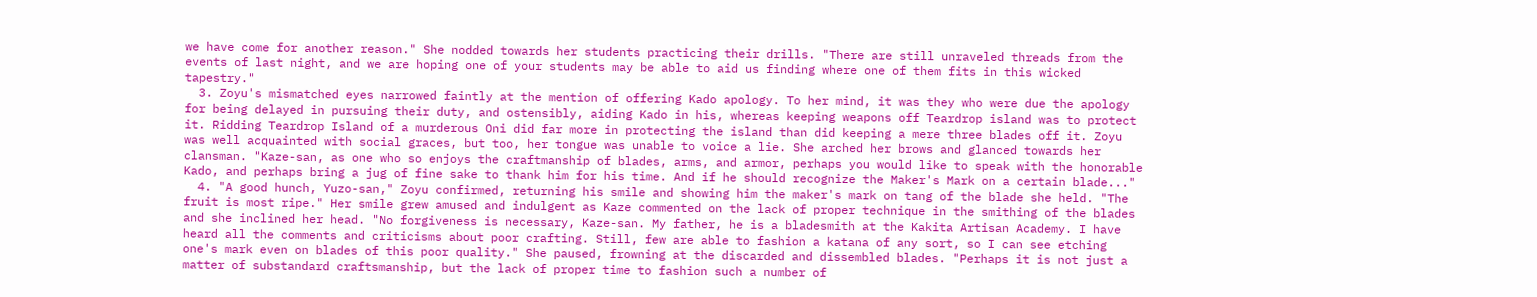we have come for another reason." She nodded towards her students practicing their drills. "There are still unraveled threads from the events of last night, and we are hoping one of your students may be able to aid us finding where one of them fits in this wicked tapestry."
  3. Zoyu's mismatched eyes narrowed faintly at the mention of offering Kado apology. To her mind, it was they who were due the apology for being delayed in pursuing their duty, and ostensibly, aiding Kado in his, whereas keeping weapons off Teardrop island was to protect it. Ridding Teardrop Island of a murderous Oni did far more in protecting the island than did keeping a mere three blades off it. Zoyu was well acquainted with social graces, but too, her tongue was unable to voice a lie. She arched her brows and glanced towards her clansman. "Kaze-san, as one who so enjoys the craftmanship of blades, arms, and armor, perhaps you would like to speak with the honorable Kado, and perhaps bring a jug of fine sake to thank him for his time. And if he should recognize the Maker's Mark on a certain blade..."
  4. "A good hunch, Yuzo-san," Zoyu confirmed, returning his smile and showing him the maker's mark on tang of the blade she held. "The fruit is most ripe." Her smile grew amused and indulgent as Kaze commented on the lack of proper technique in the smithing of the blades and she inclined her head. "No forgiveness is necessary, Kaze-san. My father, he is a bladesmith at the Kakita Artisan Academy. I have heard all the comments and criticisms about poor crafting. Still, few are able to fashion a katana of any sort, so I can see etching one's mark even on blades of this poor quality." She paused, frowning at the discarded and dissembled blades. "Perhaps it is not just a matter of substandard craftsmanship, but the lack of proper time to fashion such a number of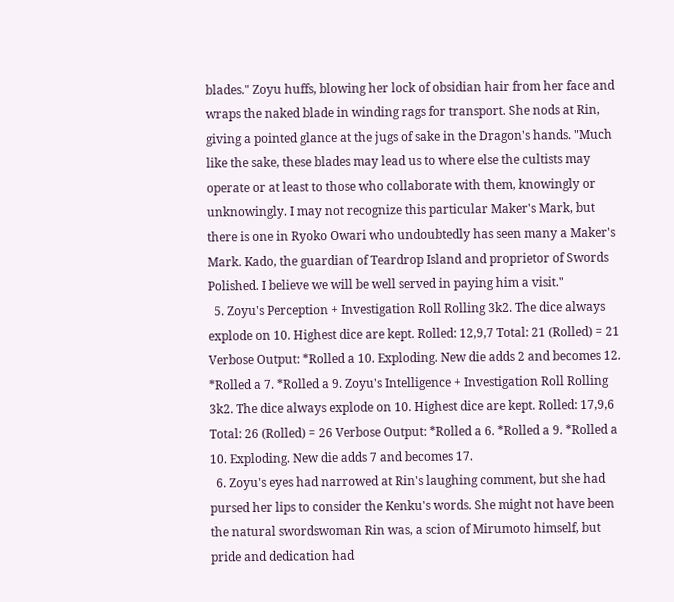blades." Zoyu huffs, blowing her lock of obsidian hair from her face and wraps the naked blade in winding rags for transport. She nods at Rin, giving a pointed glance at the jugs of sake in the Dragon's hands. "Much like the sake, these blades may lead us to where else the cultists may operate or at least to those who collaborate with them, knowingly or unknowingly. I may not recognize this particular Maker's Mark, but there is one in Ryoko Owari who undoubtedly has seen many a Maker's Mark. Kado, the guardian of Teardrop Island and proprietor of Swords Polished. I believe we will be well served in paying him a visit."
  5. Zoyu's Perception + Investigation Roll Rolling 3k2. The dice always explode on 10. Highest dice are kept. Rolled: 12,9,7 Total: 21 (Rolled) = 21 Verbose Output: *Rolled a 10. Exploding. New die adds 2 and becomes 12. *Rolled a 7. *Rolled a 9. Zoyu's Intelligence + Investigation Roll Rolling 3k2. The dice always explode on 10. Highest dice are kept. Rolled: 17,9,6 Total: 26 (Rolled) = 26 Verbose Output: *Rolled a 6. *Rolled a 9. *Rolled a 10. Exploding. New die adds 7 and becomes 17.
  6. Zoyu's eyes had narrowed at Rin's laughing comment, but she had pursed her lips to consider the Kenku's words. She might not have been the natural swordswoman Rin was, a scion of Mirumoto himself, but pride and dedication had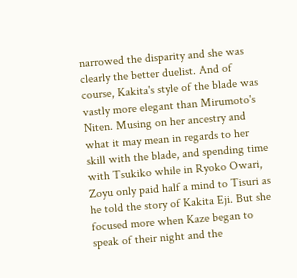narrowed the disparity and she was clearly the better duelist. And of course, Kakita's style of the blade was vastly more elegant than Mirumoto's Niten. Musing on her ancestry and what it may mean in regards to her skill with the blade, and spending time with Tsukiko while in Ryoko Owari, Zoyu only paid half a mind to Tisuri as he told the story of Kakita Eji. But she focused more when Kaze began to speak of their night and the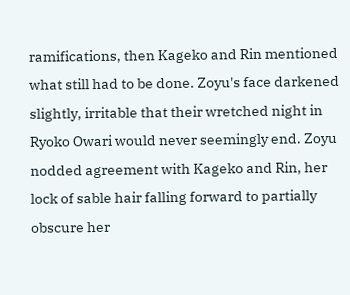ramifications, then Kageko and Rin mentioned what still had to be done. Zoyu's face darkened slightly, irritable that their wretched night in Ryoko Owari would never seemingly end. Zoyu nodded agreement with Kageko and Rin, her lock of sable hair falling forward to partially obscure her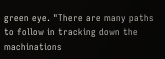green eye. "There are many paths to follow in tracking down the machinations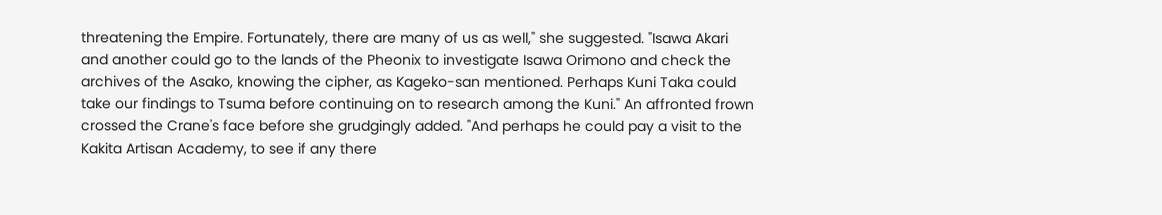threatening the Empire. Fortunately, there are many of us as well," she suggested. "Isawa Akari and another could go to the lands of the Pheonix to investigate Isawa Orimono and check the archives of the Asako, knowing the cipher, as Kageko-san mentioned. Perhaps Kuni Taka could take our findings to Tsuma before continuing on to research among the Kuni." An affronted frown crossed the Crane's face before she grudgingly added. "And perhaps he could pay a visit to the Kakita Artisan Academy, to see if any there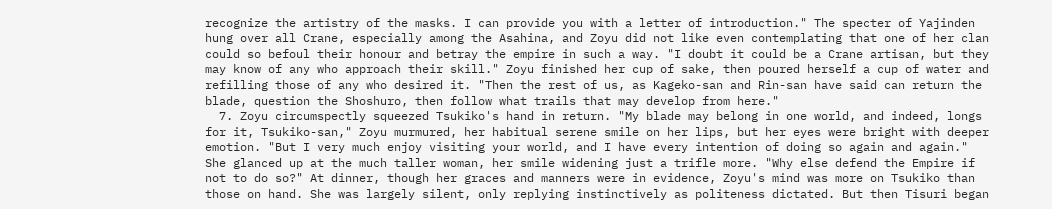recognize the artistry of the masks. I can provide you with a letter of introduction." The specter of Yajinden hung over all Crane, especially among the Asahina, and Zoyu did not like even contemplating that one of her clan could so befoul their honour and betray the empire in such a way. "I doubt it could be a Crane artisan, but they may know of any who approach their skill." Zoyu finished her cup of sake, then poured herself a cup of water and refilling those of any who desired it. "Then the rest of us, as Kageko-san and Rin-san have said can return the blade, question the Shoshuro, then follow what trails that may develop from here."
  7. Zoyu circumspectly squeezed Tsukiko's hand in return. "My blade may belong in one world, and indeed, longs for it, Tsukiko-san," Zoyu murmured, her habitual serene smile on her lips, but her eyes were bright with deeper emotion. "But I very much enjoy visiting your world, and I have every intention of doing so again and again." She glanced up at the much taller woman, her smile widening just a trifle more. "Why else defend the Empire if not to do so?" At dinner, though her graces and manners were in evidence, Zoyu's mind was more on Tsukiko than those on hand. She was largely silent, only replying instinctively as politeness dictated. But then Tisuri began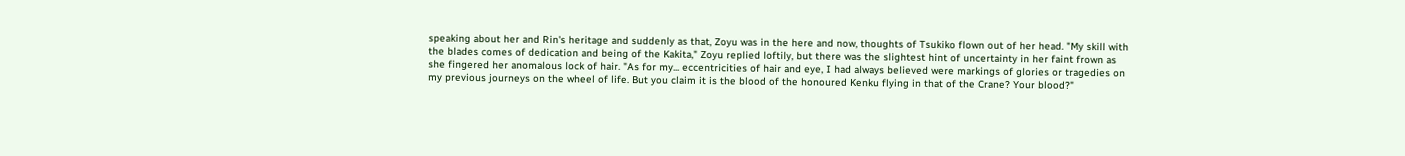speaking about her and Rin's heritage and suddenly as that, Zoyu was in the here and now, thoughts of Tsukiko flown out of her head. "My skill with the blades comes of dedication and being of the Kakita," Zoyu replied loftily, but there was the slightest hint of uncertainty in her faint frown as she fingered her anomalous lock of hair. "As for my... eccentricities of hair and eye, I had always believed were markings of glories or tragedies on my previous journeys on the wheel of life. But you claim it is the blood of the honoured Kenku flying in that of the Crane? Your blood?"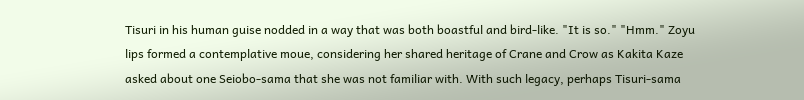Tisuri in his human guise nodded in a way that was both boastful and bird-like. "It is so." "Hmm." Zoyu lips formed a contemplative moue, considering her shared heritage of Crane and Crow as Kakita Kaze asked about one Seiobo-sama that she was not familiar with. With such legacy, perhaps Tisuri-sama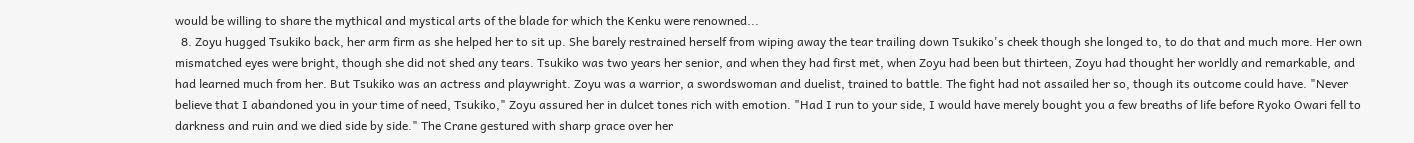would be willing to share the mythical and mystical arts of the blade for which the Kenku were renowned...
  8. Zoyu hugged Tsukiko back, her arm firm as she helped her to sit up. She barely restrained herself from wiping away the tear trailing down Tsukiko's cheek though she longed to, to do that and much more. Her own mismatched eyes were bright, though she did not shed any tears. Tsukiko was two years her senior, and when they had first met, when Zoyu had been but thirteen, Zoyu had thought her worldly and remarkable, and had learned much from her. But Tsukiko was an actress and playwright. Zoyu was a warrior, a swordswoman and duelist, trained to battle. The fight had not assailed her so, though its outcome could have. "Never believe that I abandoned you in your time of need, Tsukiko," Zoyu assured her in dulcet tones rich with emotion. "Had I run to your side, I would have merely bought you a few breaths of life before Ryoko Owari fell to darkness and ruin and we died side by side." The Crane gestured with sharp grace over her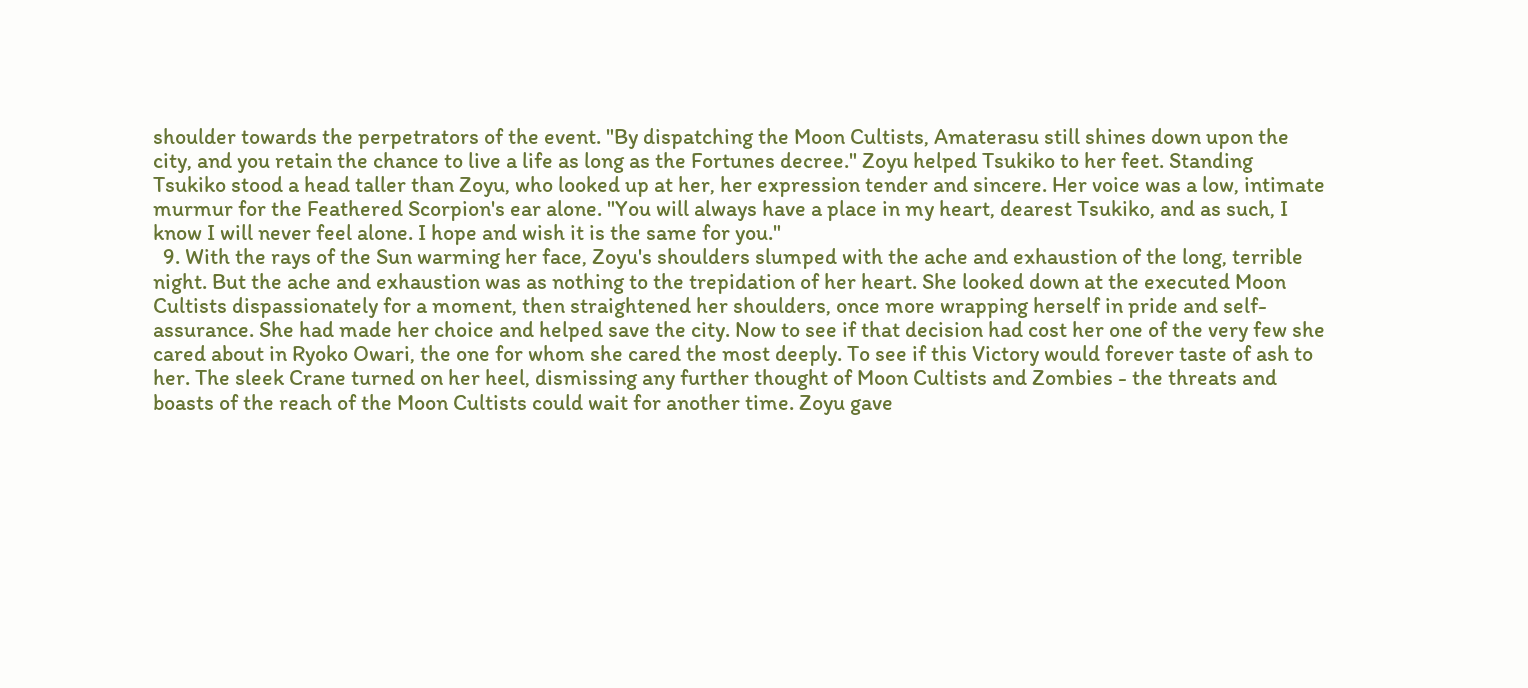shoulder towards the perpetrators of the event. "By dispatching the Moon Cultists, Amaterasu still shines down upon the city, and you retain the chance to live a life as long as the Fortunes decree." Zoyu helped Tsukiko to her feet. Standing Tsukiko stood a head taller than Zoyu, who looked up at her, her expression tender and sincere. Her voice was a low, intimate murmur for the Feathered Scorpion's ear alone. "You will always have a place in my heart, dearest Tsukiko, and as such, I know I will never feel alone. I hope and wish it is the same for you."
  9. With the rays of the Sun warming her face, Zoyu's shoulders slumped with the ache and exhaustion of the long, terrible night. But the ache and exhaustion was as nothing to the trepidation of her heart. She looked down at the executed Moon Cultists dispassionately for a moment, then straightened her shoulders, once more wrapping herself in pride and self-assurance. She had made her choice and helped save the city. Now to see if that decision had cost her one of the very few she cared about in Ryoko Owari, the one for whom she cared the most deeply. To see if this Victory would forever taste of ash to her. The sleek Crane turned on her heel, dismissing any further thought of Moon Cultists and Zombies - the threats and boasts of the reach of the Moon Cultists could wait for another time. Zoyu gave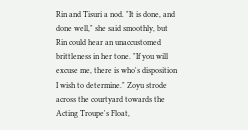Rin and Tisuri a nod. "It is done, and done well," she said smoothly, but Rin could hear an unaccustomed brittleness in her tone. "If you will excuse me, there is who's disposition I wish to determine." Zoyu strode across the courtyard towards the Acting Troupe's Float,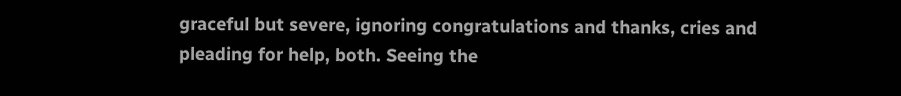graceful but severe, ignoring congratulations and thanks, cries and pleading for help, both. Seeing the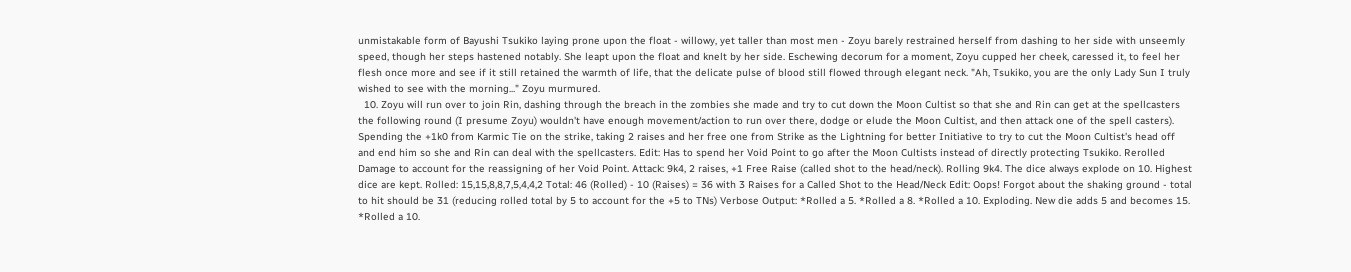unmistakable form of Bayushi Tsukiko laying prone upon the float - willowy, yet taller than most men - Zoyu barely restrained herself from dashing to her side with unseemly speed, though her steps hastened notably. She leapt upon the float and knelt by her side. Eschewing decorum for a moment, Zoyu cupped her cheek, caressed it, to feel her flesh once more and see if it still retained the warmth of life, that the delicate pulse of blood still flowed through elegant neck. "Ah, Tsukiko, you are the only Lady Sun I truly wished to see with the morning..." Zoyu murmured.
  10. Zoyu will run over to join Rin, dashing through the breach in the zombies she made and try to cut down the Moon Cultist so that she and Rin can get at the spellcasters the following round (I presume Zoyu) wouldn't have enough movement/action to run over there, dodge or elude the Moon Cultist, and then attack one of the spell casters). Spending the +1k0 from Karmic Tie on the strike, taking 2 raises and her free one from Strike as the Lightning for better Initiative to try to cut the Moon Cultist's head off and end him so she and Rin can deal with the spellcasters. Edit: Has to spend her Void Point to go after the Moon Cultists instead of directly protecting Tsukiko. Rerolled Damage to account for the reassigning of her Void Point. Attack: 9k4, 2 raises, +1 Free Raise (called shot to the head/neck). Rolling 9k4. The dice always explode on 10. Highest dice are kept. Rolled: 15,15,8,8,7,5,4,4,2 Total: 46 (Rolled) - 10 (Raises) = 36 with 3 Raises for a Called Shot to the Head/Neck Edit: Oops! Forgot about the shaking ground - total to hit should be 31 (reducing rolled total by 5 to account for the +5 to TNs) Verbose Output: *Rolled a 5. *Rolled a 8. *Rolled a 10. Exploding. New die adds 5 and becomes 15. *Rolled a 10.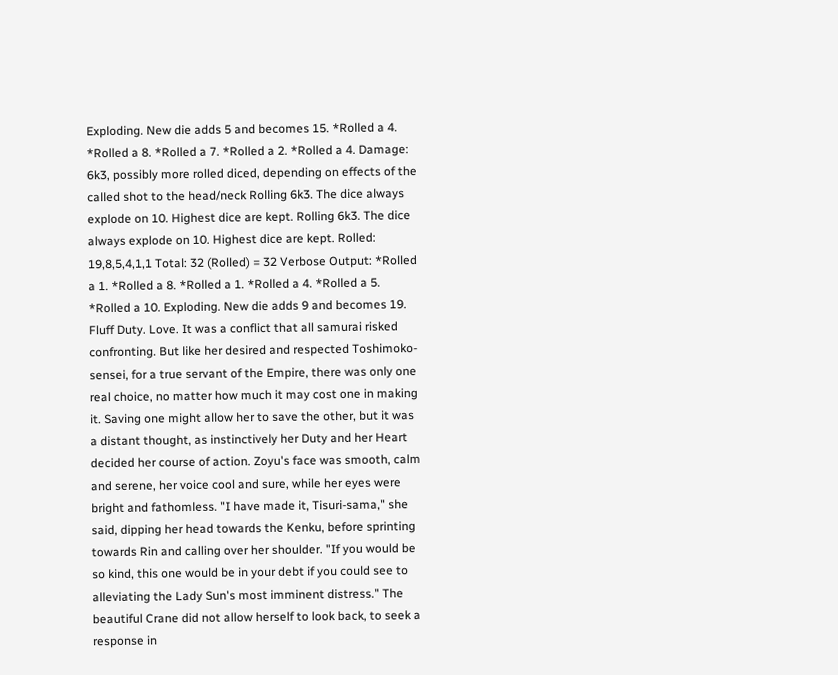Exploding. New die adds 5 and becomes 15. *Rolled a 4. *Rolled a 8. *Rolled a 7. *Rolled a 2. *Rolled a 4. Damage: 6k3, possibly more rolled diced, depending on effects of the called shot to the head/neck Rolling 6k3. The dice always explode on 10. Highest dice are kept. Rolling 6k3. The dice always explode on 10. Highest dice are kept. Rolled: 19,8,5,4,1,1 Total: 32 (Rolled) = 32 Verbose Output: *Rolled a 1. *Rolled a 8. *Rolled a 1. *Rolled a 4. *Rolled a 5. *Rolled a 10. Exploding. New die adds 9 and becomes 19. Fluff Duty. Love. It was a conflict that all samurai risked confronting. But like her desired and respected Toshimoko-sensei, for a true servant of the Empire, there was only one real choice, no matter how much it may cost one in making it. Saving one might allow her to save the other, but it was a distant thought, as instinctively her Duty and her Heart decided her course of action. Zoyu's face was smooth, calm and serene, her voice cool and sure, while her eyes were bright and fathomless. "I have made it, Tisuri-sama," she said, dipping her head towards the Kenku, before sprinting towards Rin and calling over her shoulder. "If you would be so kind, this one would be in your debt if you could see to alleviating the Lady Sun's most imminent distress." The beautiful Crane did not allow herself to look back, to seek a response in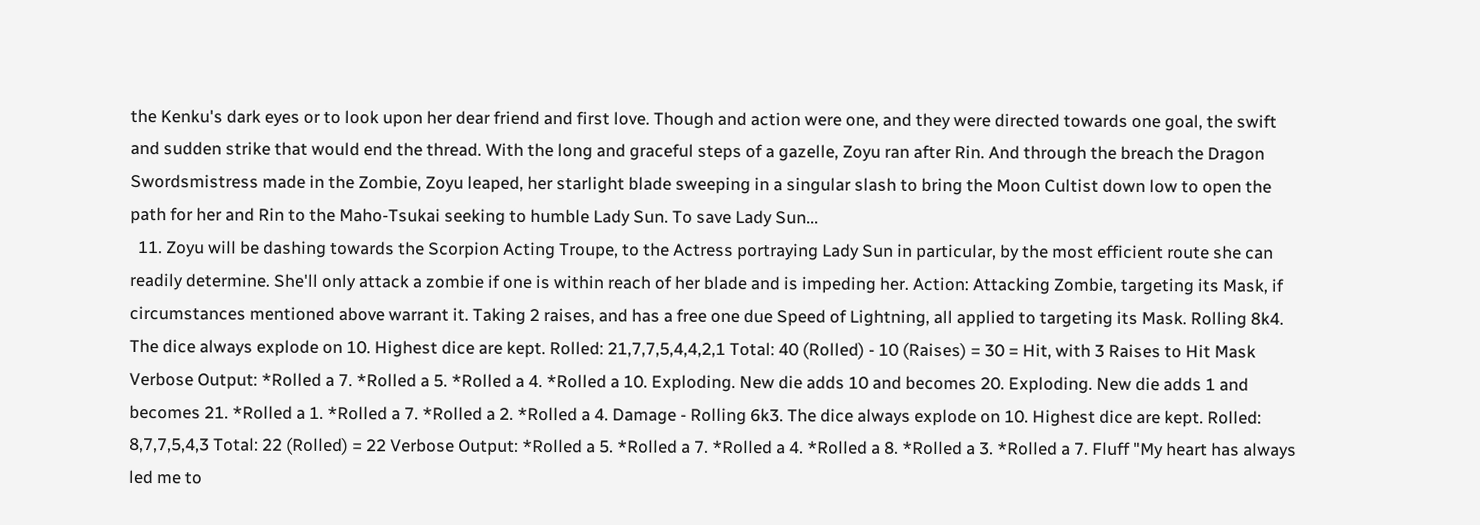the Kenku's dark eyes or to look upon her dear friend and first love. Though and action were one, and they were directed towards one goal, the swift and sudden strike that would end the thread. With the long and graceful steps of a gazelle, Zoyu ran after Rin. And through the breach the Dragon Swordsmistress made in the Zombie, Zoyu leaped, her starlight blade sweeping in a singular slash to bring the Moon Cultist down low to open the path for her and Rin to the Maho-Tsukai seeking to humble Lady Sun. To save Lady Sun...
  11. Zoyu will be dashing towards the Scorpion Acting Troupe, to the Actress portraying Lady Sun in particular, by the most efficient route she can readily determine. She'll only attack a zombie if one is within reach of her blade and is impeding her. Action: Attacking Zombie, targeting its Mask, if circumstances mentioned above warrant it. Taking 2 raises, and has a free one due Speed of Lightning, all applied to targeting its Mask. Rolling 8k4. The dice always explode on 10. Highest dice are kept. Rolled: 21,7,7,5,4,4,2,1 Total: 40 (Rolled) - 10 (Raises) = 30 = Hit, with 3 Raises to Hit Mask Verbose Output: *Rolled a 7. *Rolled a 5. *Rolled a 4. *Rolled a 10. Exploding. New die adds 10 and becomes 20. Exploding. New die adds 1 and becomes 21. *Rolled a 1. *Rolled a 7. *Rolled a 2. *Rolled a 4. Damage - Rolling 6k3. The dice always explode on 10. Highest dice are kept. Rolled: 8,7,7,5,4,3 Total: 22 (Rolled) = 22 Verbose Output: *Rolled a 5. *Rolled a 7. *Rolled a 4. *Rolled a 8. *Rolled a 3. *Rolled a 7. Fluff "My heart has always led me to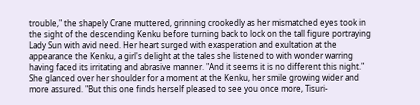trouble," the shapely Crane muttered, grinning crookedly as her mismatched eyes took in the sight of the descending Kenku before turning back to lock on the tall figure portraying Lady Sun with avid need. Her heart surged with exasperation and exultation at the appearance the Kenku, a girl's delight at the tales she listened to with wonder warring having faced its irritating and abrasive manner. "And it seems it is no different this night." She glanced over her shoulder for a moment at the Kenku, her smile growing wider and more assured. "But this one finds herself pleased to see you once more, Tisuri-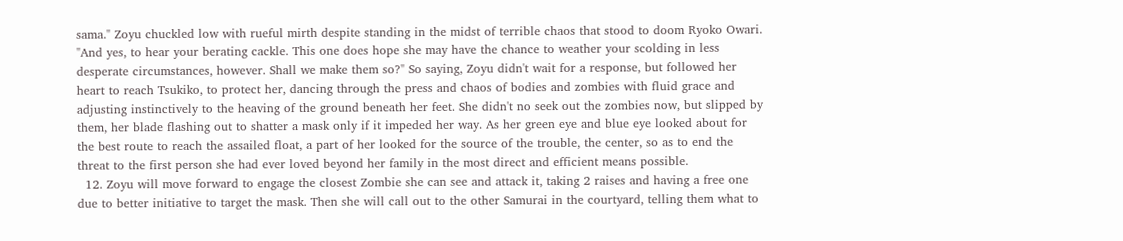sama." Zoyu chuckled low with rueful mirth despite standing in the midst of terrible chaos that stood to doom Ryoko Owari. "And yes, to hear your berating cackle. This one does hope she may have the chance to weather your scolding in less desperate circumstances, however. Shall we make them so?" So saying, Zoyu didn't wait for a response, but followed her heart to reach Tsukiko, to protect her, dancing through the press and chaos of bodies and zombies with fluid grace and adjusting instinctively to the heaving of the ground beneath her feet. She didn't no seek out the zombies now, but slipped by them, her blade flashing out to shatter a mask only if it impeded her way. As her green eye and blue eye looked about for the best route to reach the assailed float, a part of her looked for the source of the trouble, the center, so as to end the threat to the first person she had ever loved beyond her family in the most direct and efficient means possible.
  12. Zoyu will move forward to engage the closest Zombie she can see and attack it, taking 2 raises and having a free one due to better initiative to target the mask. Then she will call out to the other Samurai in the courtyard, telling them what to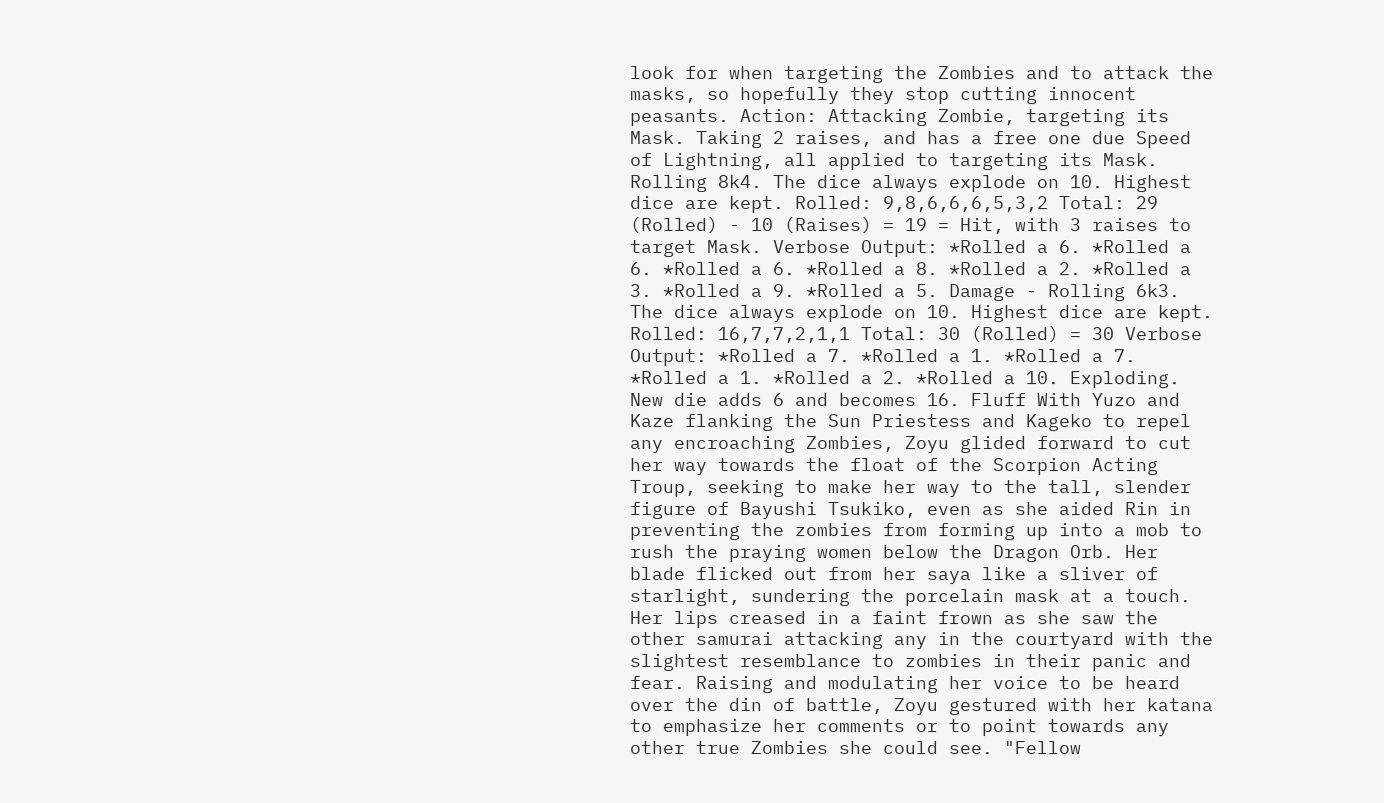look for when targeting the Zombies and to attack the masks, so hopefully they stop cutting innocent peasants. Action: Attacking Zombie, targeting its Mask. Taking 2 raises, and has a free one due Speed of Lightning, all applied to targeting its Mask. Rolling 8k4. The dice always explode on 10. Highest dice are kept. Rolled: 9,8,6,6,6,5,3,2 Total: 29 (Rolled) - 10 (Raises) = 19 = Hit, with 3 raises to target Mask. Verbose Output: *Rolled a 6. *Rolled a 6. *Rolled a 6. *Rolled a 8. *Rolled a 2. *Rolled a 3. *Rolled a 9. *Rolled a 5. Damage - Rolling 6k3. The dice always explode on 10. Highest dice are kept. Rolled: 16,7,7,2,1,1 Total: 30 (Rolled) = 30 Verbose Output: *Rolled a 7. *Rolled a 1. *Rolled a 7. *Rolled a 1. *Rolled a 2. *Rolled a 10. Exploding. New die adds 6 and becomes 16. Fluff With Yuzo and Kaze flanking the Sun Priestess and Kageko to repel any encroaching Zombies, Zoyu glided forward to cut her way towards the float of the Scorpion Acting Troup, seeking to make her way to the tall, slender figure of Bayushi Tsukiko, even as she aided Rin in preventing the zombies from forming up into a mob to rush the praying women below the Dragon Orb. Her blade flicked out from her saya like a sliver of starlight, sundering the porcelain mask at a touch. Her lips creased in a faint frown as she saw the other samurai attacking any in the courtyard with the slightest resemblance to zombies in their panic and fear. Raising and modulating her voice to be heard over the din of battle, Zoyu gestured with her katana to emphasize her comments or to point towards any other true Zombies she could see. "Fellow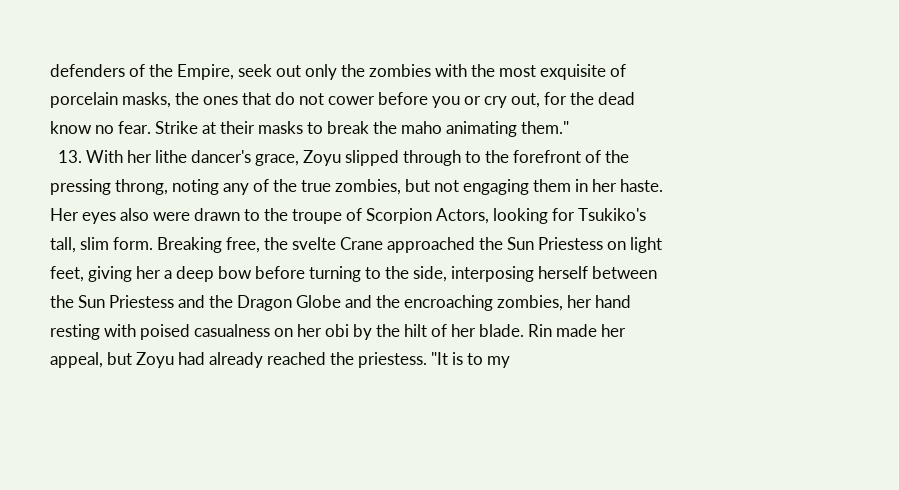defenders of the Empire, seek out only the zombies with the most exquisite of porcelain masks, the ones that do not cower before you or cry out, for the dead know no fear. Strike at their masks to break the maho animating them."
  13. With her lithe dancer's grace, Zoyu slipped through to the forefront of the pressing throng, noting any of the true zombies, but not engaging them in her haste. Her eyes also were drawn to the troupe of Scorpion Actors, looking for Tsukiko's tall, slim form. Breaking free, the svelte Crane approached the Sun Priestess on light feet, giving her a deep bow before turning to the side, interposing herself between the Sun Priestess and the Dragon Globe and the encroaching zombies, her hand resting with poised casualness on her obi by the hilt of her blade. Rin made her appeal, but Zoyu had already reached the priestess. "It is to my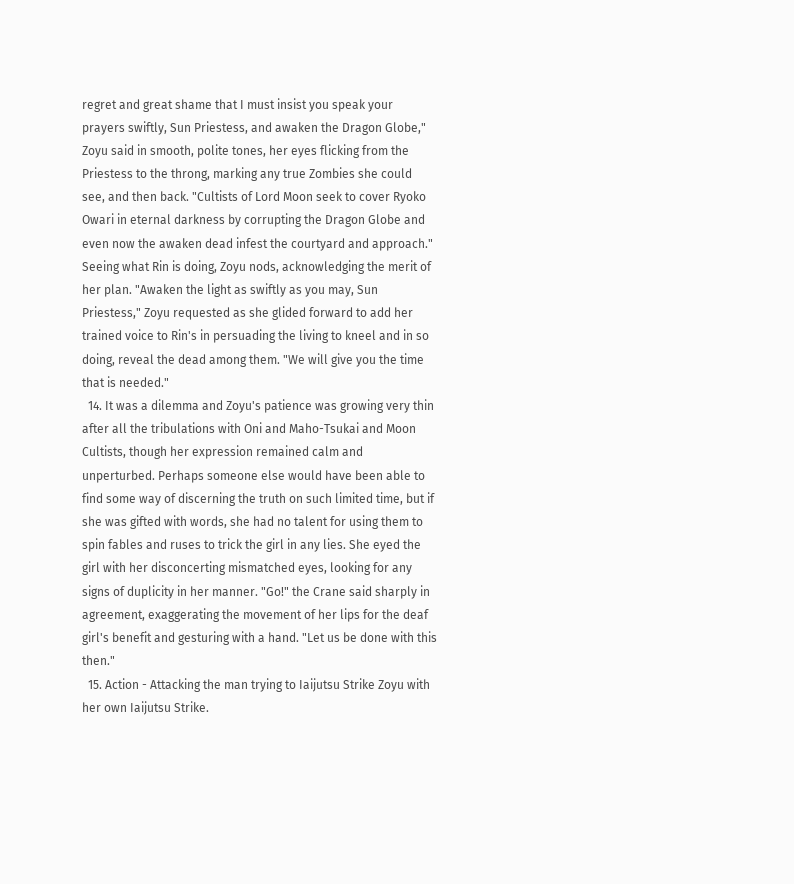regret and great shame that I must insist you speak your prayers swiftly, Sun Priestess, and awaken the Dragon Globe," Zoyu said in smooth, polite tones, her eyes flicking from the Priestess to the throng, marking any true Zombies she could see, and then back. "Cultists of Lord Moon seek to cover Ryoko Owari in eternal darkness by corrupting the Dragon Globe and even now the awaken dead infest the courtyard and approach." Seeing what Rin is doing, Zoyu nods, acknowledging the merit of her plan. "Awaken the light as swiftly as you may, Sun Priestess," Zoyu requested as she glided forward to add her trained voice to Rin's in persuading the living to kneel and in so doing, reveal the dead among them. "We will give you the time that is needed."
  14. It was a dilemma and Zoyu's patience was growing very thin after all the tribulations with Oni and Maho-Tsukai and Moon Cultists, though her expression remained calm and unperturbed. Perhaps someone else would have been able to find some way of discerning the truth on such limited time, but if she was gifted with words, she had no talent for using them to spin fables and ruses to trick the girl in any lies. She eyed the girl with her disconcerting mismatched eyes, looking for any signs of duplicity in her manner. "Go!" the Crane said sharply in agreement, exaggerating the movement of her lips for the deaf girl's benefit and gesturing with a hand. "Let us be done with this then."
  15. Action - Attacking the man trying to Iaijutsu Strike Zoyu with her own Iaijutsu Strike.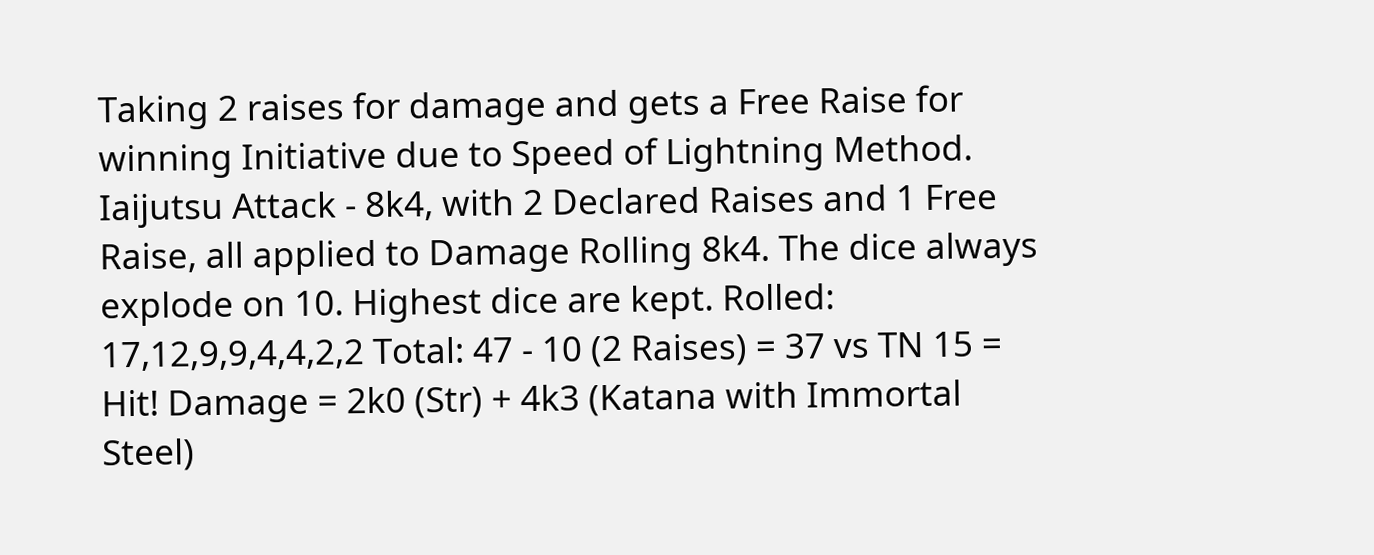Taking 2 raises for damage and gets a Free Raise for winning Initiative due to Speed of Lightning Method. Iaijutsu Attack - 8k4, with 2 Declared Raises and 1 Free Raise, all applied to Damage Rolling 8k4. The dice always explode on 10. Highest dice are kept. Rolled: 17,12,9,9,4,4,2,2 Total: 47 - 10 (2 Raises) = 37 vs TN 15 = Hit! Damage = 2k0 (Str) + 4k3 (Katana with Immortal Steel)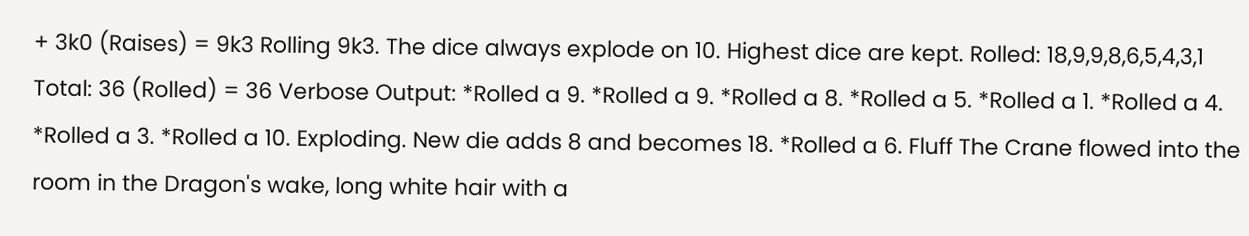+ 3k0 (Raises) = 9k3 Rolling 9k3. The dice always explode on 10. Highest dice are kept. Rolled: 18,9,9,8,6,5,4,3,1 Total: 36 (Rolled) = 36 Verbose Output: *Rolled a 9. *Rolled a 9. *Rolled a 8. *Rolled a 5. *Rolled a 1. *Rolled a 4. *Rolled a 3. *Rolled a 10. Exploding. New die adds 8 and becomes 18. *Rolled a 6. Fluff The Crane flowed into the room in the Dragon's wake, long white hair with a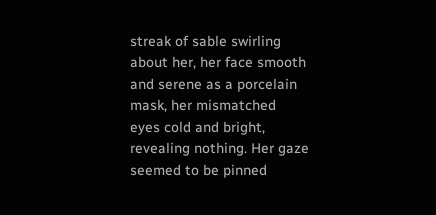streak of sable swirling about her, her face smooth and serene as a porcelain mask, her mismatched eyes cold and bright, revealing nothing. Her gaze seemed to be pinned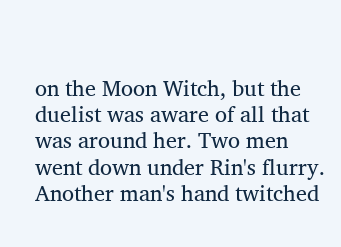on the Moon Witch, but the duelist was aware of all that was around her. Two men went down under Rin's flurry. Another man's hand twitched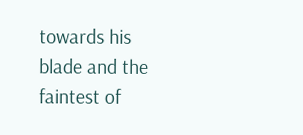towards his blade and the faintest of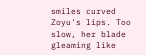smiles curved Zoyu's lips. Too slow, her blade gleaming like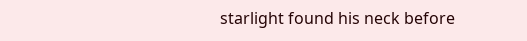starlight found his neck before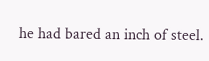he had bared an inch of steel.